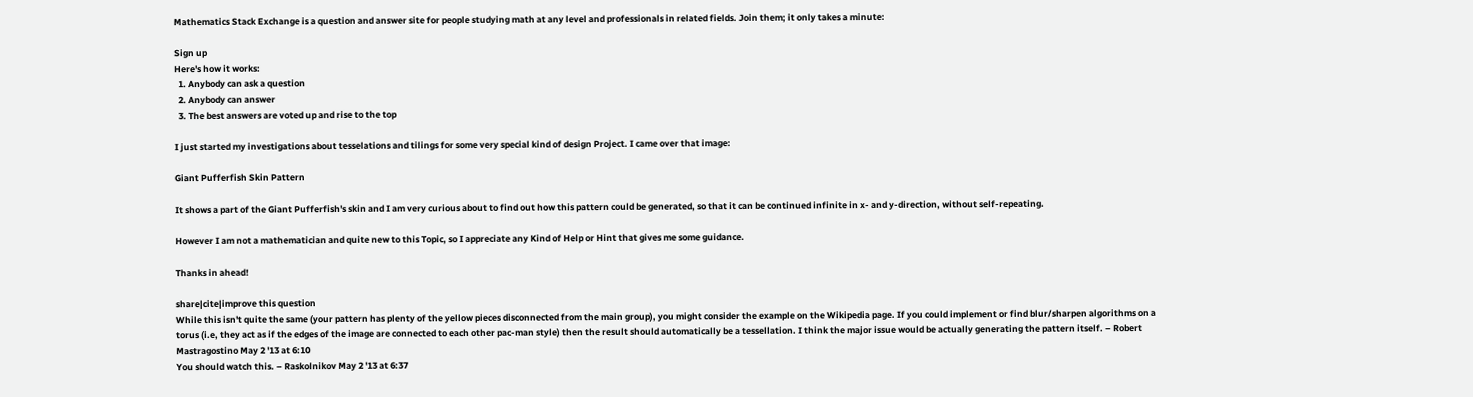Mathematics Stack Exchange is a question and answer site for people studying math at any level and professionals in related fields. Join them; it only takes a minute:

Sign up
Here's how it works:
  1. Anybody can ask a question
  2. Anybody can answer
  3. The best answers are voted up and rise to the top

I just started my investigations about tesselations and tilings for some very special kind of design Project. I came over that image:

Giant Pufferfish Skin Pattern

It shows a part of the Giant Pufferfish's skin and I am very curious about to find out how this pattern could be generated, so that it can be continued infinite in x- and y-direction, without self-repeating.

However I am not a mathematician and quite new to this Topic, so I appreciate any Kind of Help or Hint that gives me some guidance.

Thanks in ahead!

share|cite|improve this question
While this isn't quite the same (your pattern has plenty of the yellow pieces disconnected from the main group), you might consider the example on the Wikipedia page. If you could implement or find blur/sharpen algorithms on a torus (i.e, they act as if the edges of the image are connected to each other pac-man style) then the result should automatically be a tessellation. I think the major issue would be actually generating the pattern itself. – Robert Mastragostino May 2 '13 at 6:10
You should watch this. – Raskolnikov May 2 '13 at 6:37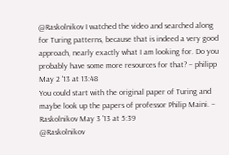@Raskolnikov I watched the video and searched along for Turing patterns, because that is indeed a very good approach, nearly exactly what I am looking for. Do you probably have some more resources for that? – philipp May 2 '13 at 13:48
You could start with the original paper of Turing and maybe look up the papers of professor Philip Maini. – Raskolnikov May 3 '13 at 5:39
@Raskolnikov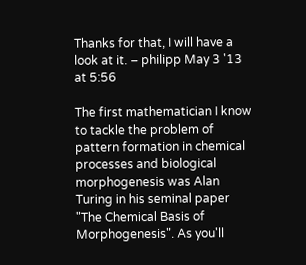Thanks for that, I will have a look at it. – philipp May 3 '13 at 5:56

The first mathematician I know to tackle the problem of pattern formation in chemical processes and biological morphogenesis was Alan Turing in his seminal paper "The Chemical Basis of Morphogenesis". As you'll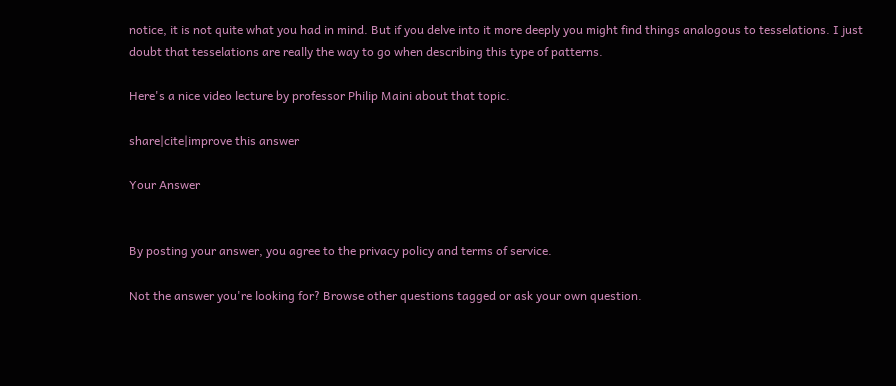notice, it is not quite what you had in mind. But if you delve into it more deeply you might find things analogous to tesselations. I just doubt that tesselations are really the way to go when describing this type of patterns.

Here's a nice video lecture by professor Philip Maini about that topic.

share|cite|improve this answer

Your Answer


By posting your answer, you agree to the privacy policy and terms of service.

Not the answer you're looking for? Browse other questions tagged or ask your own question.